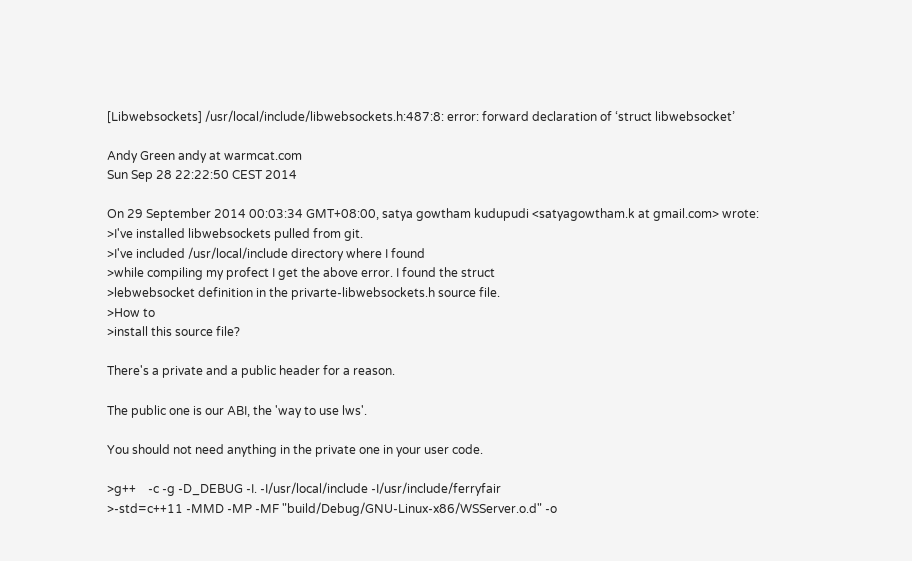[Libwebsockets] /usr/local/include/libwebsockets.h:487:8: error: forward declaration of ‘struct libwebsocket’

Andy Green andy at warmcat.com
Sun Sep 28 22:22:50 CEST 2014

On 29 September 2014 00:03:34 GMT+08:00, satya gowtham kudupudi <satyagowtham.k at gmail.com> wrote:
>I've installed libwebsockets pulled from git.
>I've included /usr/local/include directory where I found
>while compiling my profect I get the above error. I found the struct
>lebwebsocket definition in the privarte-libwebsockets.h source file.
>How to
>install this source file?

There's a private and a public header for a reason.

The public one is our ABI, the 'way to use lws'.

You should not need anything in the private one in your user code.

>g++    -c -g -D_DEBUG -I. -I/usr/local/include -I/usr/include/ferryfair
>-std=c++11 -MMD -MP -MF "build/Debug/GNU-Linux-x86/WSServer.o.d" -o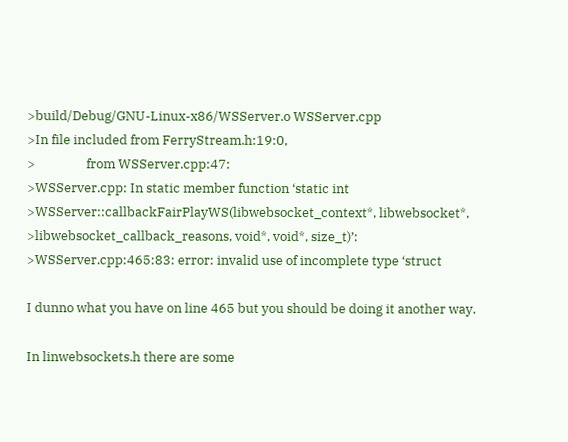>build/Debug/GNU-Linux-x86/WSServer.o WSServer.cpp
>In file included from FerryStream.h:19:0,
>                 from WSServer.cpp:47:
>WSServer.cpp: In static member function ‘static int
>WSServer::callbackFairPlayWS(libwebsocket_context*, libwebsocket*,
>libwebsocket_callback_reasons, void*, void*, size_t)’:
>WSServer.cpp:465:83: error: invalid use of incomplete type ‘struct

I dunno what you have on line 465 but you should be doing it another way.

In linwebsockets.h there are some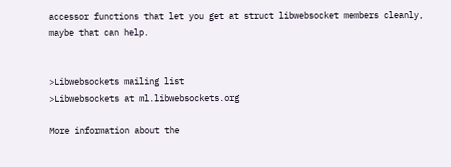accessor functions that let you get at struct libwebsocket members cleanly, maybe that can help.


>Libwebsockets mailing list
>Libwebsockets at ml.libwebsockets.org

More information about the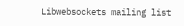Libwebsockets mailing list